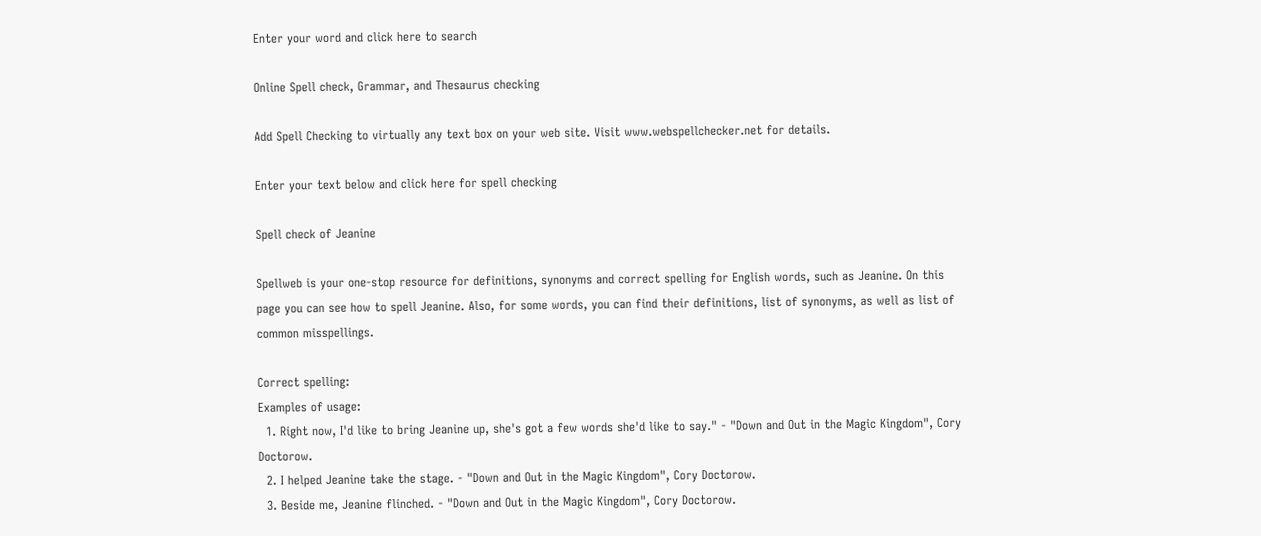Enter your word and click here to search

Online Spell check, Grammar, and Thesaurus checking

Add Spell Checking to virtually any text box on your web site. Visit www.webspellchecker.net for details.

Enter your text below and click here for spell checking

Spell check of Jeanine

Spellweb is your one-stop resource for definitions, synonyms and correct spelling for English words, such as Jeanine. On this page you can see how to spell Jeanine. Also, for some words, you can find their definitions, list of synonyms, as well as list of common misspellings.

Correct spelling:
Examples of usage:
  1. Right now, I'd like to bring Jeanine up, she's got a few words she'd like to say." - "Down and Out in the Magic Kingdom", Cory Doctorow.
  2. I helped Jeanine take the stage. - "Down and Out in the Magic Kingdom", Cory Doctorow.
  3. Beside me, Jeanine flinched. - "Down and Out in the Magic Kingdom", Cory Doctorow.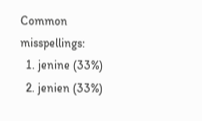Common misspellings:
  1. jenine (33%)
  2. jenien (33%)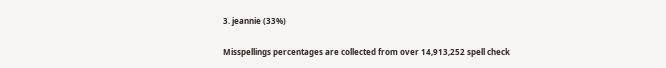3. jeannie (33%)

Misspellings percentages are collected from over 14,913,252 spell check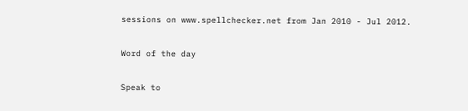sessions on www.spellchecker.net from Jan 2010 - Jul 2012.

Word of the day

Speak to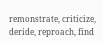remonstrate, criticize, deride, reproach, find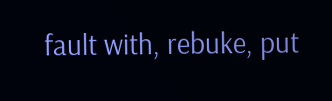fault with, rebuke, put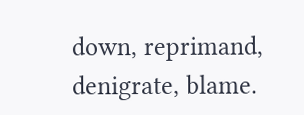down, reprimand, denigrate, blame.